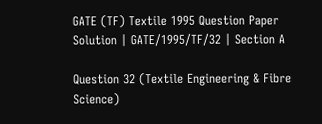GATE (TF) Textile 1995 Question Paper Solution | GATE/1995/TF/32 | Section A

Question 32 (Textile Engineering & Fibre Science)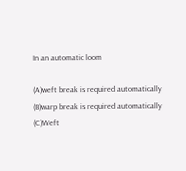In an automatic loom

(A)weft break is required automatically
(B)warp break is required automatically
(C)Weft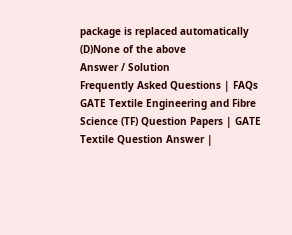package is replaced automatically
(D)None of the above
Answer / Solution
Frequently Asked Questions | FAQs
GATE Textile Engineering and Fibre Science (TF) Question Papers | GATE Textile Question Answer |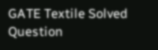GATE Textile Solved Question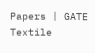Papers | GATE Textile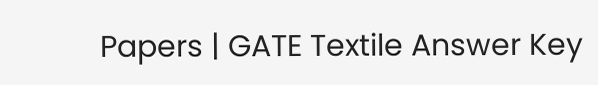Papers | GATE Textile Answer Key